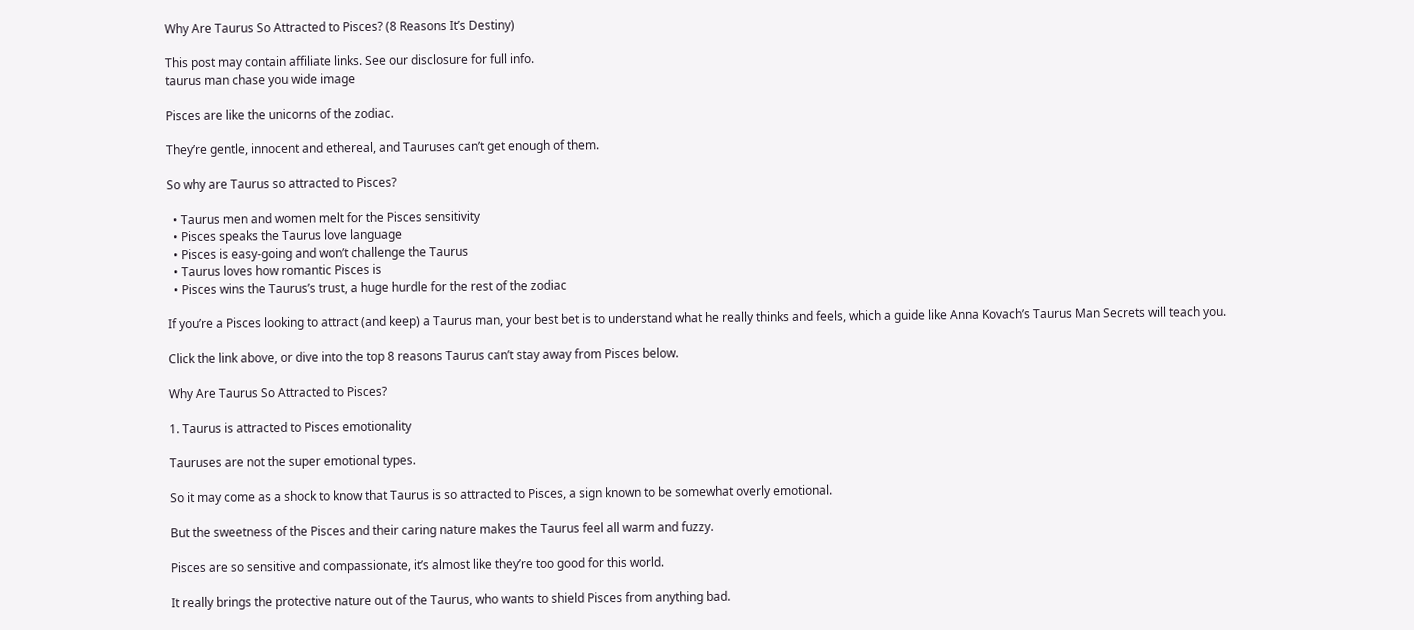Why Are Taurus So Attracted to Pisces? (8 Reasons It’s Destiny)

This post may contain affiliate links. See our disclosure for full info.
taurus man chase you wide image

Pisces are like the unicorns of the zodiac.

They’re gentle, innocent and ethereal, and Tauruses can’t get enough of them.

So why are Taurus so attracted to Pisces?

  • Taurus men and women melt for the Pisces sensitivity
  • Pisces speaks the Taurus love language
  • Pisces is easy-going and won’t challenge the Taurus
  • Taurus loves how romantic Pisces is
  • Pisces wins the Taurus’s trust, a huge hurdle for the rest of the zodiac

If you’re a Pisces looking to attract (and keep) a Taurus man, your best bet is to understand what he really thinks and feels, which a guide like Anna Kovach’s Taurus Man Secrets will teach you.

Click the link above, or dive into the top 8 reasons Taurus can’t stay away from Pisces below.

Why Are Taurus So Attracted to Pisces?

1. Taurus is attracted to Pisces emotionality

Tauruses are not the super emotional types.

So it may come as a shock to know that Taurus is so attracted to Pisces, a sign known to be somewhat overly emotional.

But the sweetness of the Pisces and their caring nature makes the Taurus feel all warm and fuzzy.

Pisces are so sensitive and compassionate, it’s almost like they’re too good for this world.

It really brings the protective nature out of the Taurus, who wants to shield Pisces from anything bad.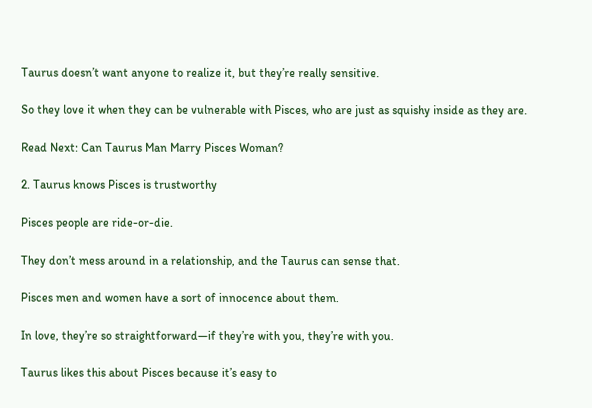Taurus doesn’t want anyone to realize it, but they’re really sensitive.

So they love it when they can be vulnerable with Pisces, who are just as squishy inside as they are.

Read Next: Can Taurus Man Marry Pisces Woman?

2. Taurus knows Pisces is trustworthy

Pisces people are ride-or-die.

They don’t mess around in a relationship, and the Taurus can sense that.

Pisces men and women have a sort of innocence about them.

In love, they’re so straightforward—if they’re with you, they’re with you.

Taurus likes this about Pisces because it’s easy to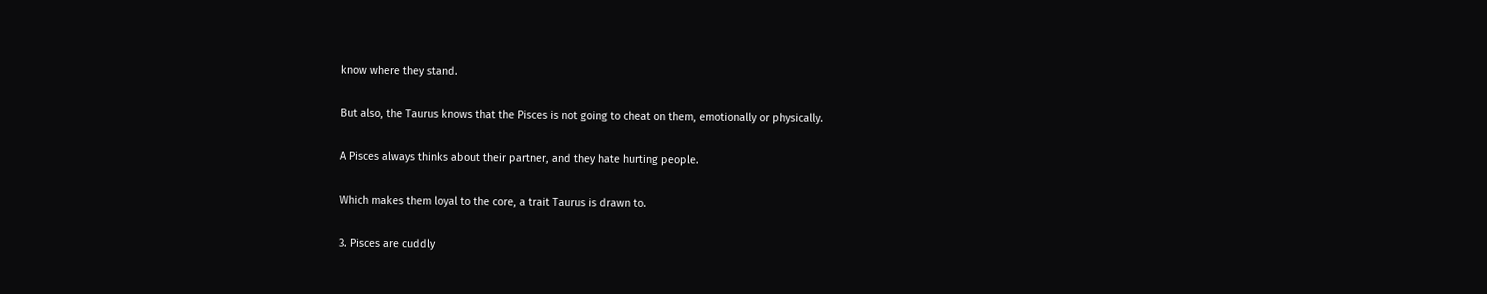know where they stand.

But also, the Taurus knows that the Pisces is not going to cheat on them, emotionally or physically.

A Pisces always thinks about their partner, and they hate hurting people.

Which makes them loyal to the core, a trait Taurus is drawn to.

3. Pisces are cuddly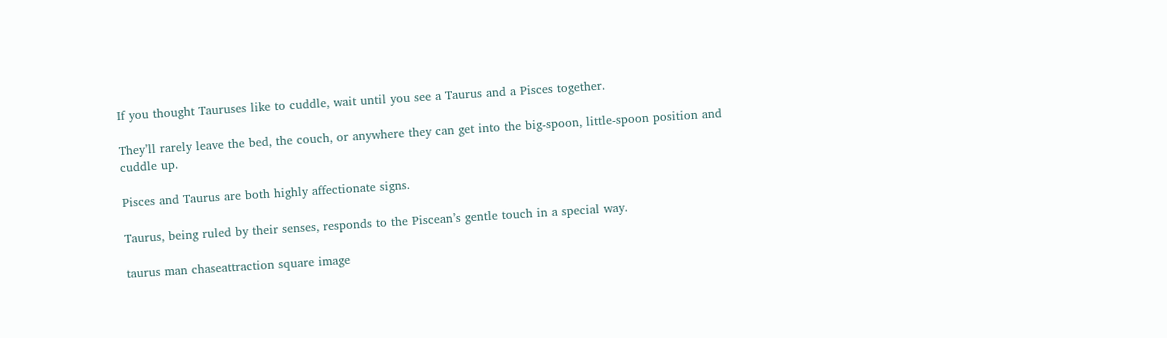If you thought Tauruses like to cuddle, wait until you see a Taurus and a Pisces together.

They’ll rarely leave the bed, the couch, or anywhere they can get into the big-spoon, little-spoon position and cuddle up.

Pisces and Taurus are both highly affectionate signs.

Taurus, being ruled by their senses, responds to the Piscean’s gentle touch in a special way.

taurus man chaseattraction square image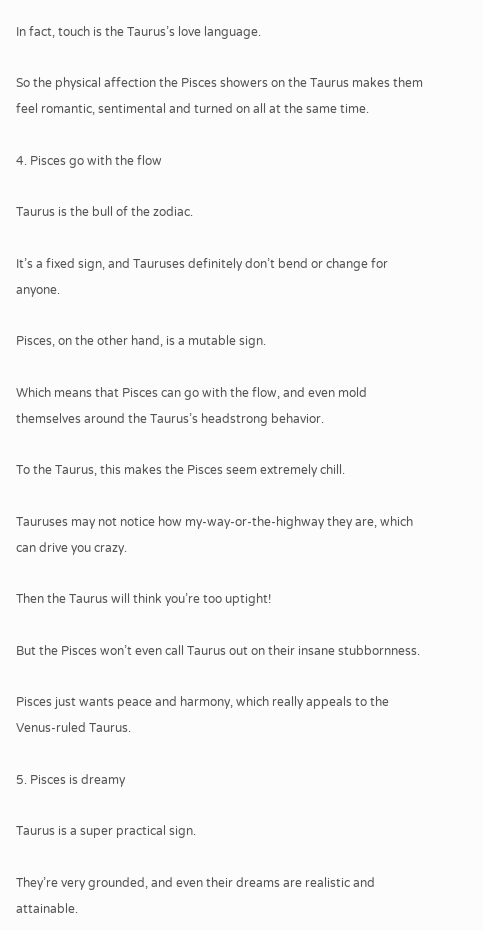In fact, touch is the Taurus’s love language.

So the physical affection the Pisces showers on the Taurus makes them feel romantic, sentimental and turned on all at the same time.

4. Pisces go with the flow

Taurus is the bull of the zodiac.

It’s a fixed sign, and Tauruses definitely don’t bend or change for anyone.

Pisces, on the other hand, is a mutable sign.

Which means that Pisces can go with the flow, and even mold themselves around the Taurus’s headstrong behavior.

To the Taurus, this makes the Pisces seem extremely chill.

Tauruses may not notice how my-way-or-the-highway they are, which can drive you crazy.

Then the Taurus will think you’re too uptight!

But the Pisces won’t even call Taurus out on their insane stubbornness.

Pisces just wants peace and harmony, which really appeals to the Venus-ruled Taurus.

5. Pisces is dreamy

Taurus is a super practical sign.

They’re very grounded, and even their dreams are realistic and attainable.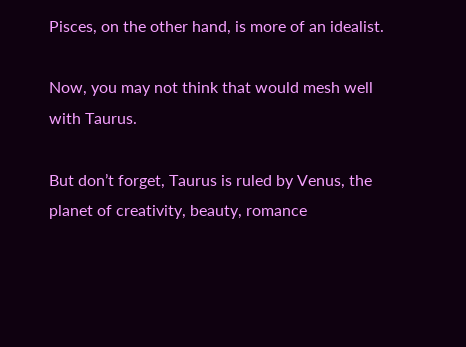Pisces, on the other hand, is more of an idealist.

Now, you may not think that would mesh well with Taurus.

But don’t forget, Taurus is ruled by Venus, the planet of creativity, beauty, romance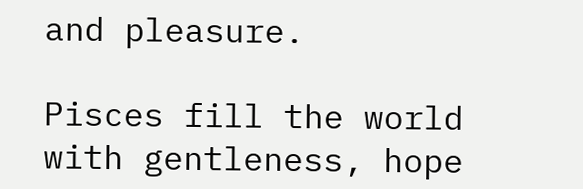and pleasure.

Pisces fill the world with gentleness, hope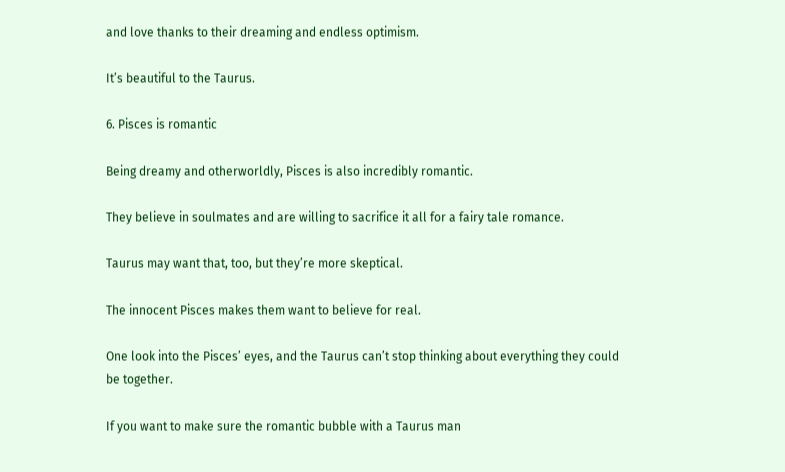and love thanks to their dreaming and endless optimism.

It’s beautiful to the Taurus.

6. Pisces is romantic

Being dreamy and otherworldly, Pisces is also incredibly romantic.

They believe in soulmates and are willing to sacrifice it all for a fairy tale romance.

Taurus may want that, too, but they’re more skeptical.

The innocent Pisces makes them want to believe for real.

One look into the Pisces’ eyes, and the Taurus can’t stop thinking about everything they could be together.

If you want to make sure the romantic bubble with a Taurus man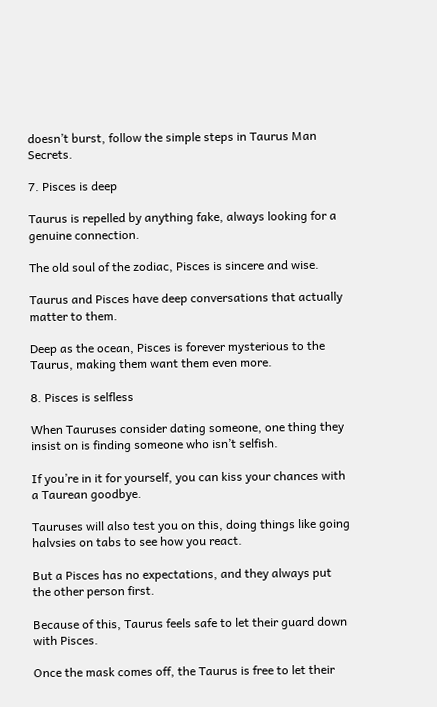doesn’t burst, follow the simple steps in Taurus Man Secrets.

7. Pisces is deep

Taurus is repelled by anything fake, always looking for a genuine connection.

The old soul of the zodiac, Pisces is sincere and wise.

Taurus and Pisces have deep conversations that actually matter to them.

Deep as the ocean, Pisces is forever mysterious to the Taurus, making them want them even more.

8. Pisces is selfless

When Tauruses consider dating someone, one thing they insist on is finding someone who isn’t selfish.

If you’re in it for yourself, you can kiss your chances with a Taurean goodbye.

Tauruses will also test you on this, doing things like going halvsies on tabs to see how you react.

But a Pisces has no expectations, and they always put the other person first.

Because of this, Taurus feels safe to let their guard down with Pisces.

Once the mask comes off, the Taurus is free to let their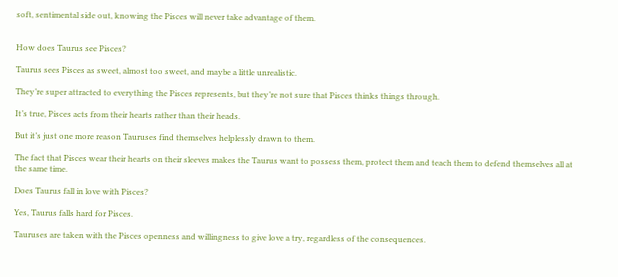soft, sentimental side out, knowing the Pisces will never take advantage of them.


How does Taurus see Pisces?

Taurus sees Pisces as sweet, almost too sweet, and maybe a little unrealistic.

They’re super attracted to everything the Pisces represents, but they’re not sure that Pisces thinks things through.

It’s true, Pisces acts from their hearts rather than their heads.

But it’s just one more reason Tauruses find themselves helplessly drawn to them.

The fact that Pisces wear their hearts on their sleeves makes the Taurus want to possess them, protect them and teach them to defend themselves all at the same time.

Does Taurus fall in love with Pisces?

Yes, Taurus falls hard for Pisces.

Tauruses are taken with the Pisces openness and willingness to give love a try, regardless of the consequences.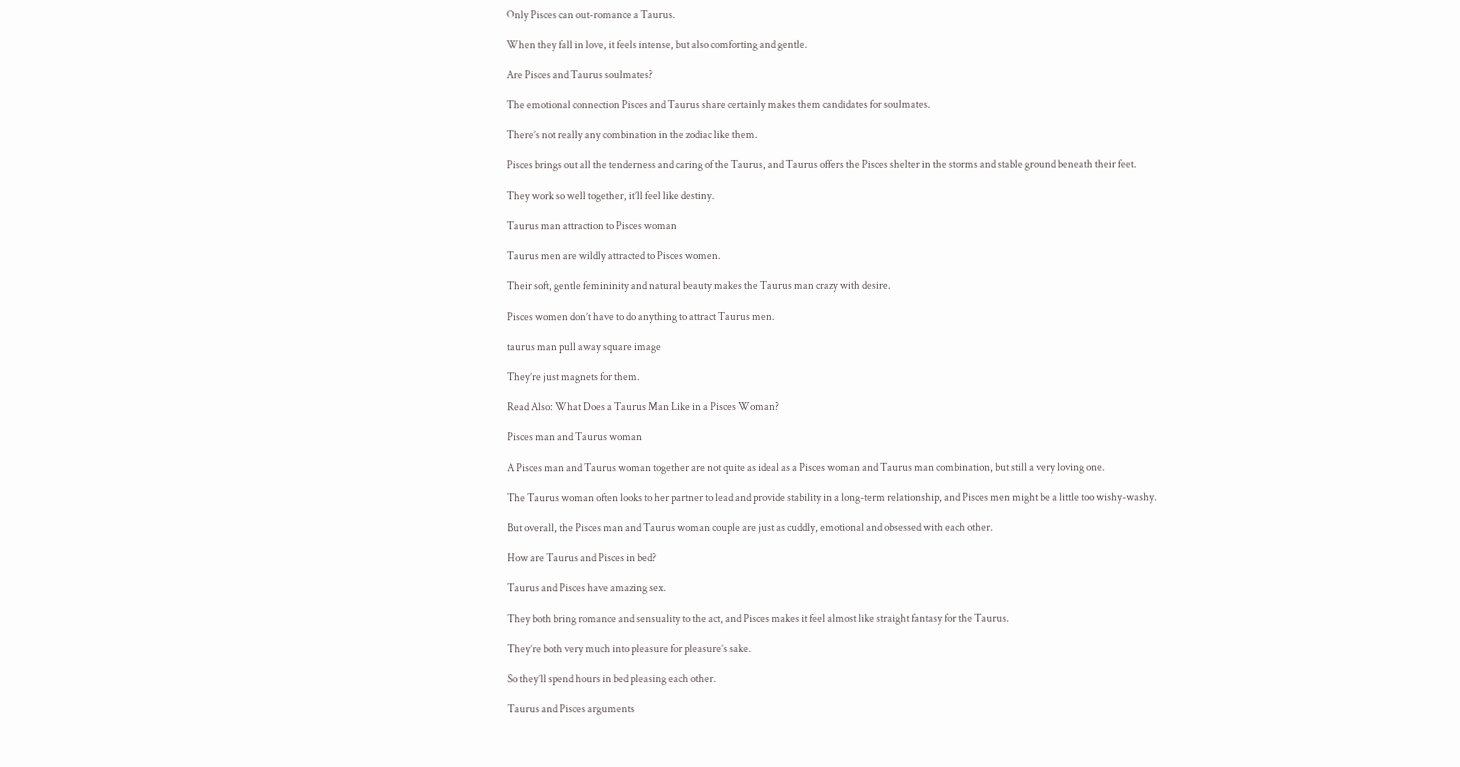Only Pisces can out-romance a Taurus.

When they fall in love, it feels intense, but also comforting and gentle.

Are Pisces and Taurus soulmates?

The emotional connection Pisces and Taurus share certainly makes them candidates for soulmates.

There’s not really any combination in the zodiac like them.

Pisces brings out all the tenderness and caring of the Taurus, and Taurus offers the Pisces shelter in the storms and stable ground beneath their feet.

They work so well together, it’ll feel like destiny.

Taurus man attraction to Pisces woman

Taurus men are wildly attracted to Pisces women.

Their soft, gentle femininity and natural beauty makes the Taurus man crazy with desire.

Pisces women don’t have to do anything to attract Taurus men.

taurus man pull away square image

They’re just magnets for them.

Read Also: What Does a Taurus Man Like in a Pisces Woman?

Pisces man and Taurus woman

A Pisces man and Taurus woman together are not quite as ideal as a Pisces woman and Taurus man combination, but still a very loving one.

The Taurus woman often looks to her partner to lead and provide stability in a long-term relationship, and Pisces men might be a little too wishy-washy.

But overall, the Pisces man and Taurus woman couple are just as cuddly, emotional and obsessed with each other.

How are Taurus and Pisces in bed?

Taurus and Pisces have amazing sex.

They both bring romance and sensuality to the act, and Pisces makes it feel almost like straight fantasy for the Taurus.

They’re both very much into pleasure for pleasure’s sake.

So they’ll spend hours in bed pleasing each other.

Taurus and Pisces arguments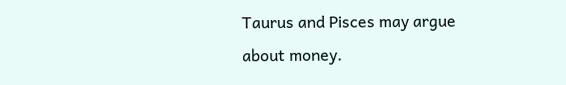Taurus and Pisces may argue about money.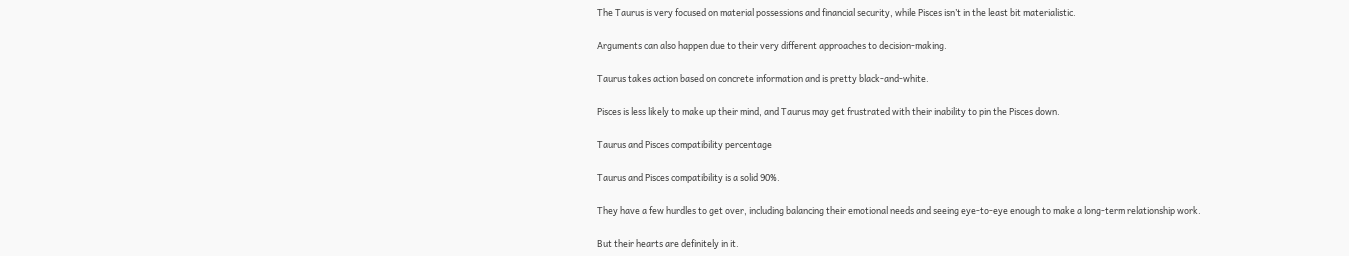The Taurus is very focused on material possessions and financial security, while Pisces isn’t in the least bit materialistic.

Arguments can also happen due to their very different approaches to decision-making.

Taurus takes action based on concrete information and is pretty black-and-white.

Pisces is less likely to make up their mind, and Taurus may get frustrated with their inability to pin the Pisces down.

Taurus and Pisces compatibility percentage

Taurus and Pisces compatibility is a solid 90%.

They have a few hurdles to get over, including balancing their emotional needs and seeing eye-to-eye enough to make a long-term relationship work.

But their hearts are definitely in it.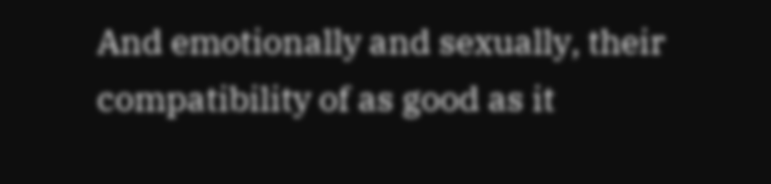And emotionally and sexually, their compatibility of as good as it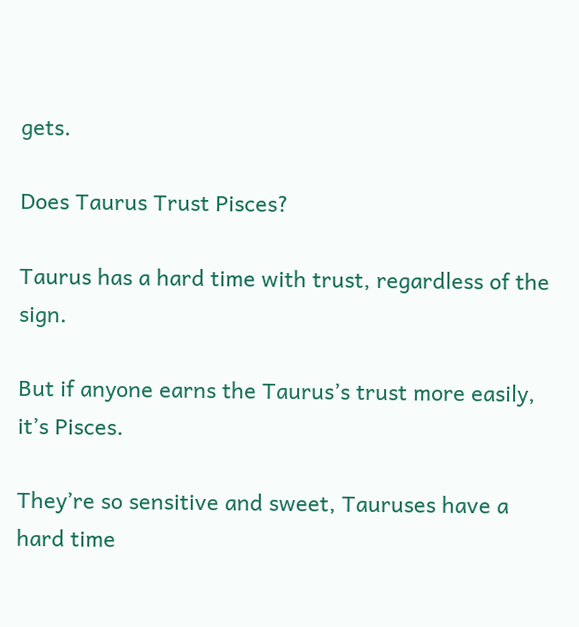gets.

Does Taurus Trust Pisces?

Taurus has a hard time with trust, regardless of the sign.

But if anyone earns the Taurus’s trust more easily, it’s Pisces.

They’re so sensitive and sweet, Tauruses have a hard time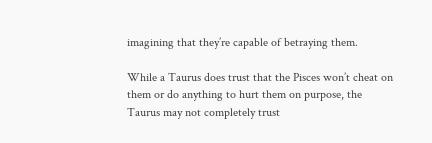imagining that they’re capable of betraying them.

While a Taurus does trust that the Pisces won’t cheat on them or do anything to hurt them on purpose, the Taurus may not completely trust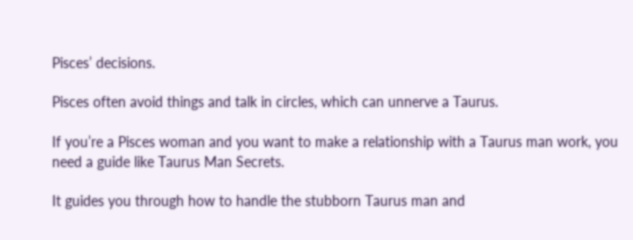Pisces’ decisions.

Pisces often avoid things and talk in circles, which can unnerve a Taurus.

If you’re a Pisces woman and you want to make a relationship with a Taurus man work, you need a guide like Taurus Man Secrets.

It guides you through how to handle the stubborn Taurus man and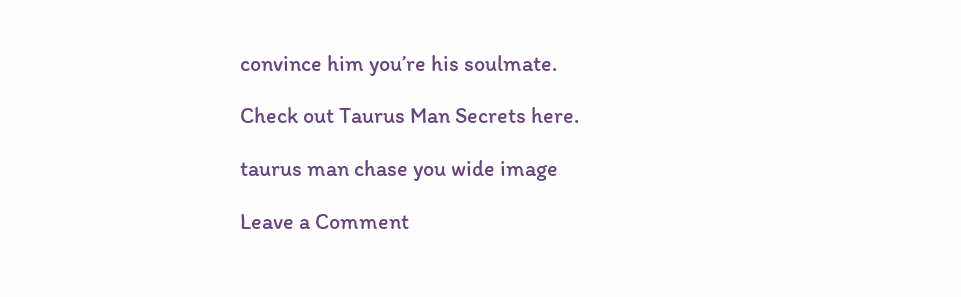convince him you’re his soulmate.

Check out Taurus Man Secrets here.

taurus man chase you wide image

Leave a Comment